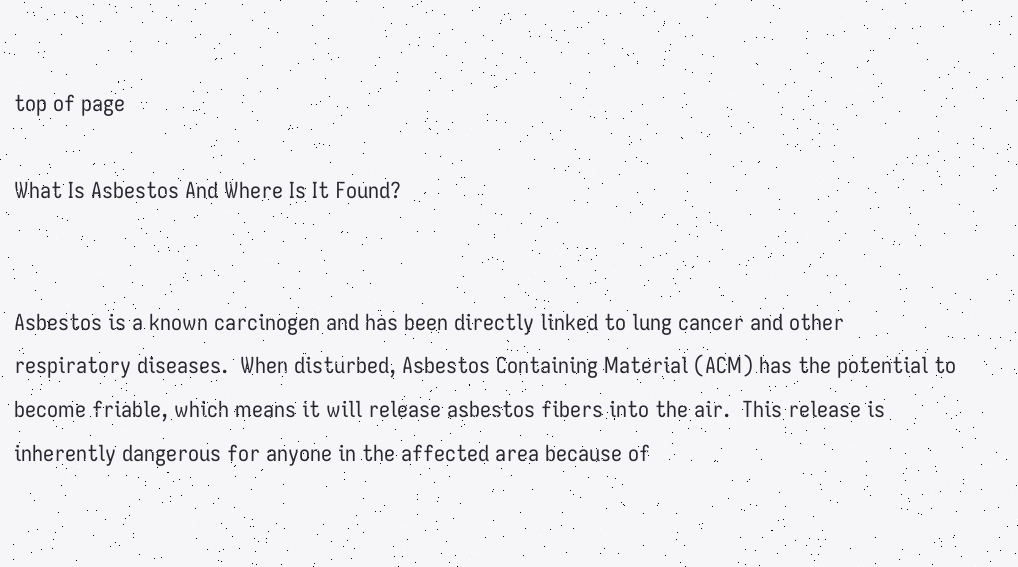top of page

What Is Asbestos And Where Is It Found?


Asbestos is a known carcinogen and has been directly linked to lung cancer and other respiratory diseases.  When disturbed, Asbestos Containing Material (ACM) has the potential to become friable, which means it will release asbestos fibers into the air.  This release is inherently dangerous for anyone in the affected area because of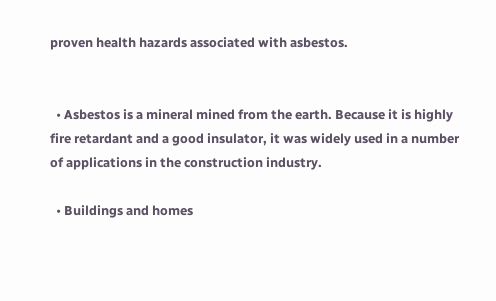proven health hazards associated with asbestos.


  • Asbestos is a mineral mined from the earth. Because it is highly fire retardant and a good insulator, it was widely used in a number of applications in the construction industry.

  • Buildings and homes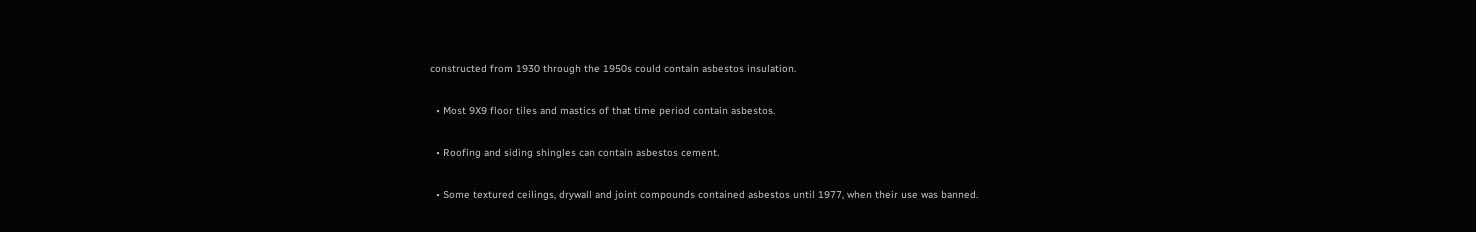constructed from 1930 through the 1950s could contain asbestos insulation.

  • Most 9X9 floor tiles and mastics of that time period contain asbestos.

  • Roofing and siding shingles can contain asbestos cement.

  • Some textured ceilings, drywall and joint compounds contained asbestos until 1977, when their use was banned.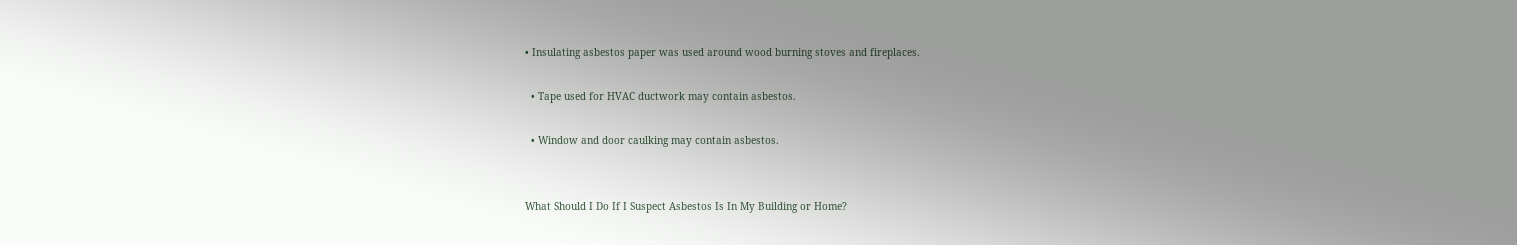• Insulating asbestos paper was used around wood burning stoves and fireplaces.

  • Tape used for HVAC ductwork may contain asbestos.

  • Window and door caulking may contain asbestos.


What Should I Do If I Suspect Asbestos Is In My Building or Home?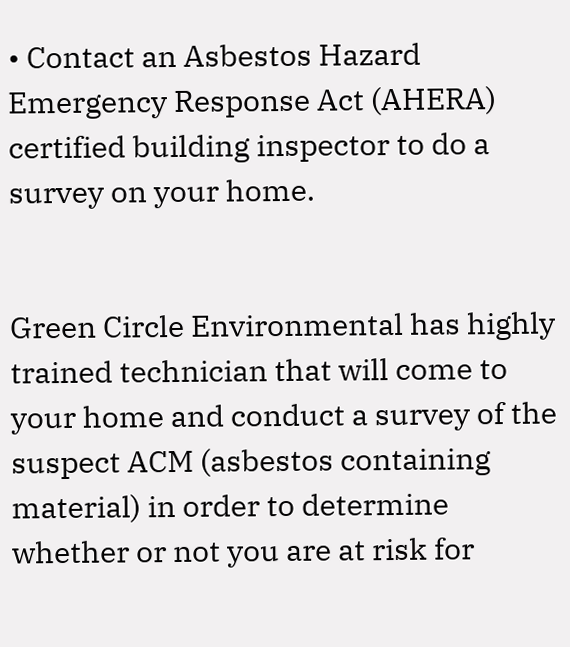• Contact an Asbestos Hazard Emergency Response Act (AHERA) certified building inspector to do a survey on your home.


Green Circle Environmental has highly trained technician that will come to your home and conduct a survey of the suspect ACM (asbestos containing material) in order to determine whether or not you are at risk for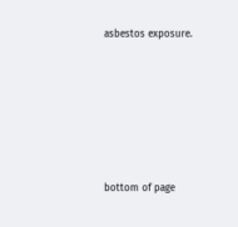asbestos exposure.






bottom of page